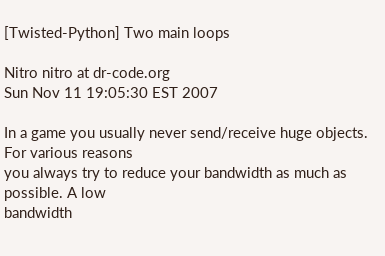[Twisted-Python] Two main loops

Nitro nitro at dr-code.org
Sun Nov 11 19:05:30 EST 2007

In a game you usually never send/receive huge objects. For various reasons
you always try to reduce your bandwidth as much as possible. A low
bandwidth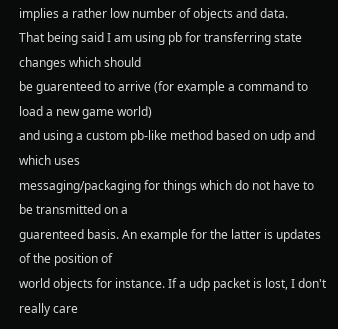implies a rather low number of objects and data.
That being said I am using pb for transferring state changes which should
be guarenteed to arrive (for example a command to load a new game world)
and using a custom pb-like method based on udp and which uses
messaging/packaging for things which do not have to be transmitted on a
guarenteed basis. An example for the latter is updates of the position of
world objects for instance. If a udp packet is lost, I don't really care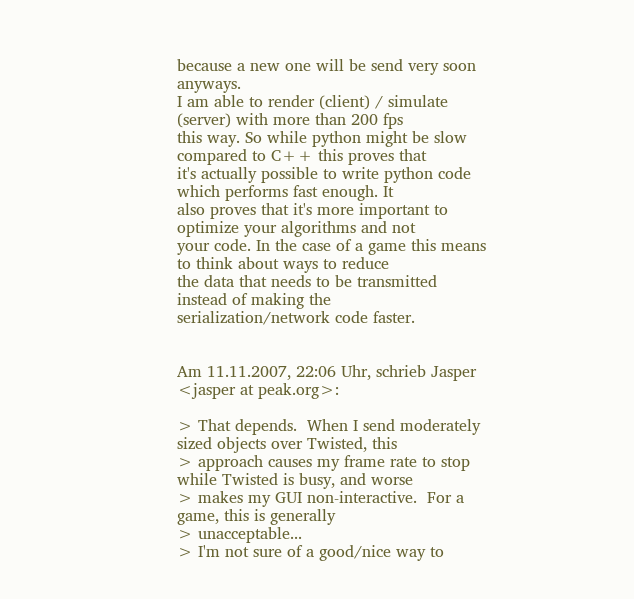because a new one will be send very soon anyways.
I am able to render (client) / simulate (server) with more than 200 fps
this way. So while python might be slow compared to C++ this proves that
it's actually possible to write python code which performs fast enough. It
also proves that it's more important to optimize your algorithms and not
your code. In the case of a game this means to think about ways to reduce
the data that needs to be transmitted instead of making the
serialization/network code faster.


Am 11.11.2007, 22:06 Uhr, schrieb Jasper <jasper at peak.org>:

> That depends.  When I send moderately sized objects over Twisted, this
> approach causes my frame rate to stop while Twisted is busy, and worse
> makes my GUI non-interactive.  For a game, this is generally
> unacceptable...
> I'm not sure of a good/nice way to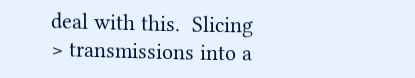deal with this.  Slicing
> transmissions into a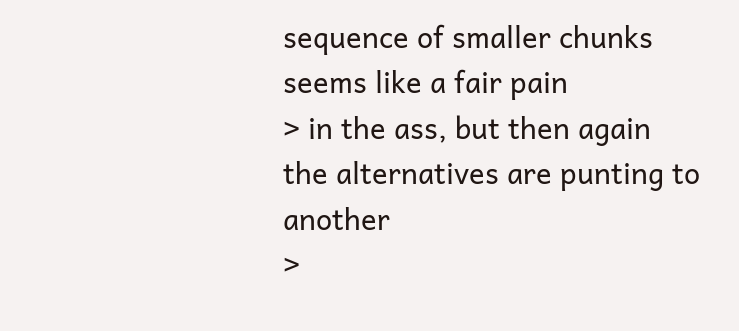sequence of smaller chunks seems like a fair pain
> in the ass, but then again the alternatives are punting to another
>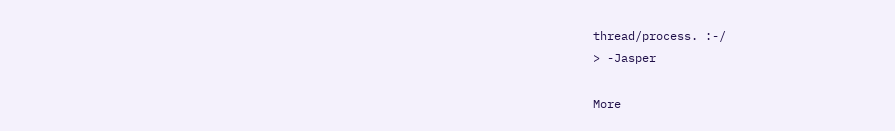thread/process. :-/
> -Jasper

More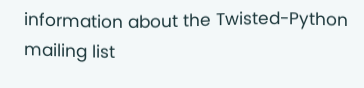information about the Twisted-Python mailing list